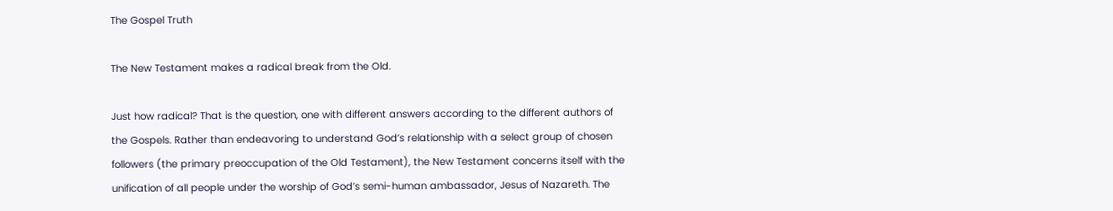The Gospel Truth

The New Testament makes a radical break from the Old.

Just how radical? That is the question, one with different answers according to the different authors of the Gospels. Rather than endeavoring to understand God’s relationship with a select group of chosen followers (the primary preoccupation of the Old Testament), the New Testament concerns itself with the unification of all people under the worship of God’s semi-human ambassador, Jesus of Nazareth. The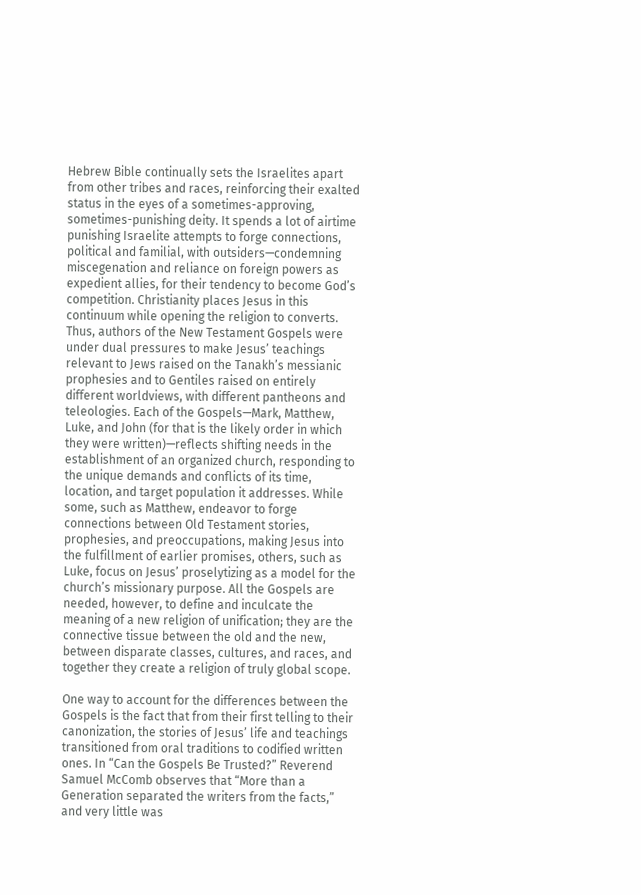Hebrew Bible continually sets the Israelites apart from other tribes and races, reinforcing their exalted status in the eyes of a sometimes-approving, sometimes-punishing deity. It spends a lot of airtime punishing Israelite attempts to forge connections, political and familial, with outsiders—condemning miscegenation and reliance on foreign powers as expedient allies, for their tendency to become God’s competition. Christianity places Jesus in this continuum while opening the religion to converts. Thus, authors of the New Testament Gospels were under dual pressures to make Jesus’ teachings relevant to Jews raised on the Tanakh’s messianic prophesies and to Gentiles raised on entirely different worldviews, with different pantheons and teleologies. Each of the Gospels—Mark, Matthew, Luke, and John (for that is the likely order in which they were written)—reflects shifting needs in the establishment of an organized church, responding to the unique demands and conflicts of its time, location, and target population it addresses. While some, such as Matthew, endeavor to forge connections between Old Testament stories, prophesies, and preoccupations, making Jesus into the fulfillment of earlier promises, others, such as Luke, focus on Jesus’ proselytizing as a model for the church’s missionary purpose. All the Gospels are needed, however, to define and inculcate the meaning of a new religion of unification; they are the connective tissue between the old and the new, between disparate classes, cultures, and races, and together they create a religion of truly global scope.

One way to account for the differences between the Gospels is the fact that from their first telling to their canonization, the stories of Jesus’ life and teachings transitioned from oral traditions to codified written ones. In “Can the Gospels Be Trusted?” Reverend Samuel McComb observes that “More than a Generation separated the writers from the facts,” and very little was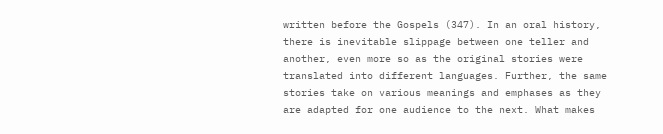written before the Gospels (347). In an oral history, there is inevitable slippage between one teller and another, even more so as the original stories were translated into different languages. Further, the same stories take on various meanings and emphases as they are adapted for one audience to the next. What makes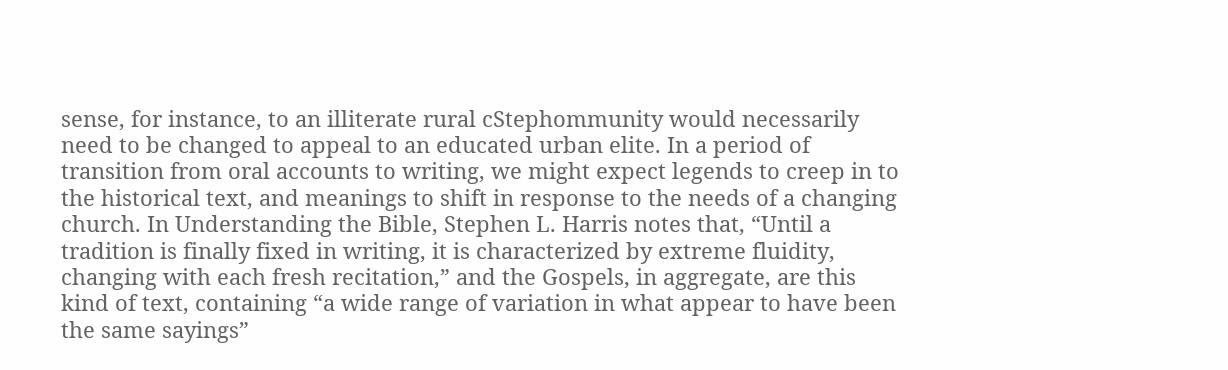sense, for instance, to an illiterate rural cStephommunity would necessarily need to be changed to appeal to an educated urban elite. In a period of transition from oral accounts to writing, we might expect legends to creep in to the historical text, and meanings to shift in response to the needs of a changing church. In Understanding the Bible, Stephen L. Harris notes that, “Until a tradition is finally fixed in writing, it is characterized by extreme fluidity, changing with each fresh recitation,” and the Gospels, in aggregate, are this kind of text, containing “a wide range of variation in what appear to have been the same sayings”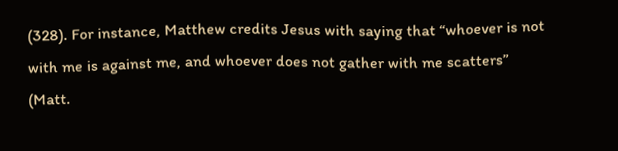(328). For instance, Matthew credits Jesus with saying that “whoever is not with me is against me, and whoever does not gather with me scatters” (Matt.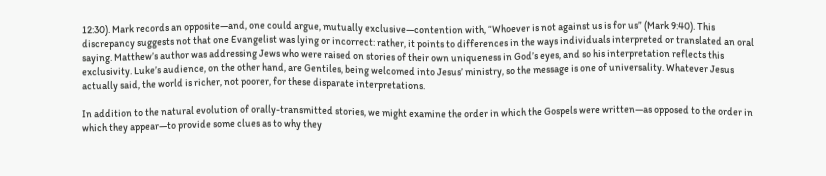12:30). Mark records an opposite—and, one could argue, mutually exclusive—contention with, “Whoever is not against us is for us” (Mark 9:40). This discrepancy suggests not that one Evangelist was lying or incorrect: rather, it points to differences in the ways individuals interpreted or translated an oral saying. Matthew’s author was addressing Jews who were raised on stories of their own uniqueness in God’s eyes, and so his interpretation reflects this exclusivity. Luke’s audience, on the other hand, are Gentiles, being welcomed into Jesus’ ministry, so the message is one of universality. Whatever Jesus actually said, the world is richer, not poorer, for these disparate interpretations.

In addition to the natural evolution of orally-transmitted stories, we might examine the order in which the Gospels were written—as opposed to the order in which they appear—to provide some clues as to why they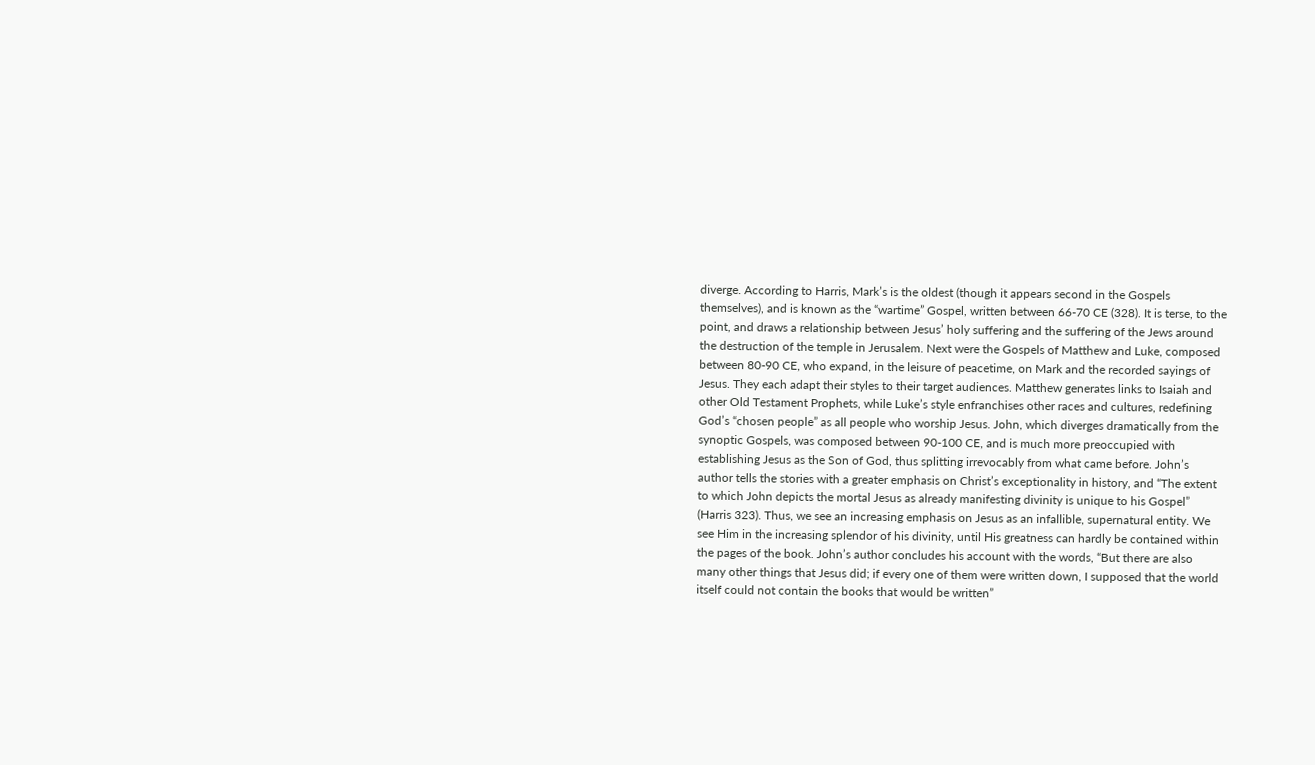diverge. According to Harris, Mark’s is the oldest (though it appears second in the Gospels themselves), and is known as the “wartime” Gospel, written between 66-70 CE (328). It is terse, to the point, and draws a relationship between Jesus’ holy suffering and the suffering of the Jews around the destruction of the temple in Jerusalem. Next were the Gospels of Matthew and Luke, composed between 80-90 CE, who expand, in the leisure of peacetime, on Mark and the recorded sayings of Jesus. They each adapt their styles to their target audiences. Matthew generates links to Isaiah and other Old Testament Prophets, while Luke’s style enfranchises other races and cultures, redefining God’s “chosen people” as all people who worship Jesus. John, which diverges dramatically from the synoptic Gospels, was composed between 90-100 CE, and is much more preoccupied with establishing Jesus as the Son of God, thus splitting irrevocably from what came before. John’s author tells the stories with a greater emphasis on Christ’s exceptionality in history, and “The extent to which John depicts the mortal Jesus as already manifesting divinity is unique to his Gospel” (Harris 323). Thus, we see an increasing emphasis on Jesus as an infallible, supernatural entity. We see Him in the increasing splendor of his divinity, until His greatness can hardly be contained within the pages of the book. John’s author concludes his account with the words, “But there are also many other things that Jesus did; if every one of them were written down, I supposed that the world itself could not contain the books that would be written”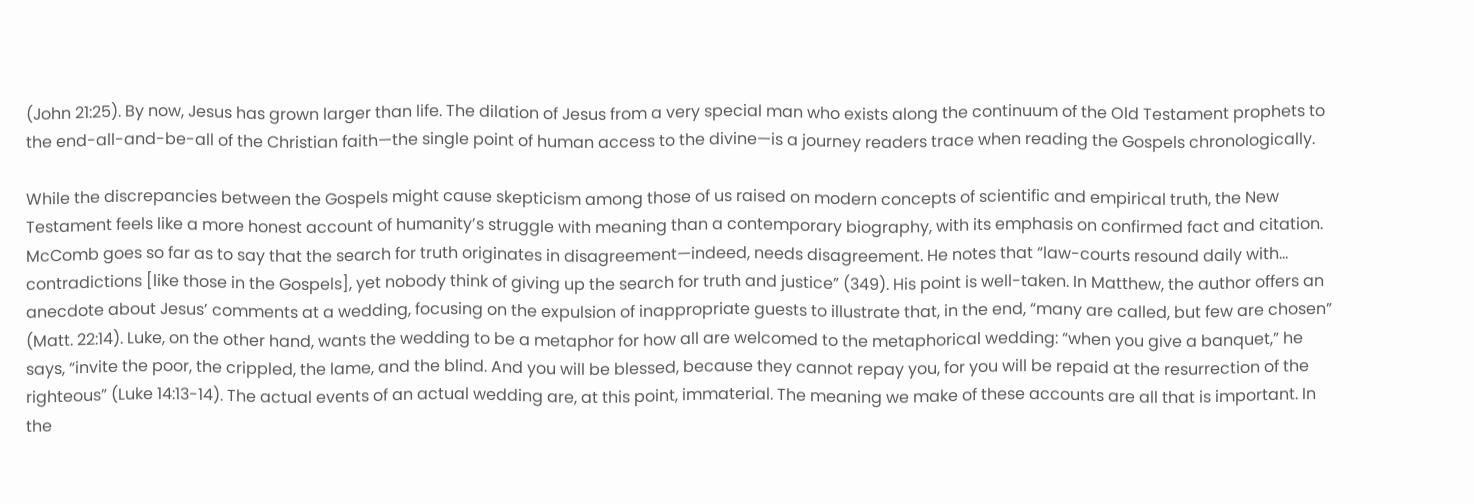(John 21:25). By now, Jesus has grown larger than life. The dilation of Jesus from a very special man who exists along the continuum of the Old Testament prophets to the end-all-and-be-all of the Christian faith—the single point of human access to the divine—is a journey readers trace when reading the Gospels chronologically.

While the discrepancies between the Gospels might cause skepticism among those of us raised on modern concepts of scientific and empirical truth, the New Testament feels like a more honest account of humanity’s struggle with meaning than a contemporary biography, with its emphasis on confirmed fact and citation. McComb goes so far as to say that the search for truth originates in disagreement—indeed, needs disagreement. He notes that “law-courts resound daily with… contradictions [like those in the Gospels], yet nobody think of giving up the search for truth and justice” (349). His point is well-taken. In Matthew, the author offers an anecdote about Jesus’ comments at a wedding, focusing on the expulsion of inappropriate guests to illustrate that, in the end, “many are called, but few are chosen” (Matt. 22:14). Luke, on the other hand, wants the wedding to be a metaphor for how all are welcomed to the metaphorical wedding: “when you give a banquet,” he says, “invite the poor, the crippled, the lame, and the blind. And you will be blessed, because they cannot repay you, for you will be repaid at the resurrection of the righteous” (Luke 14:13-14). The actual events of an actual wedding are, at this point, immaterial. The meaning we make of these accounts are all that is important. In the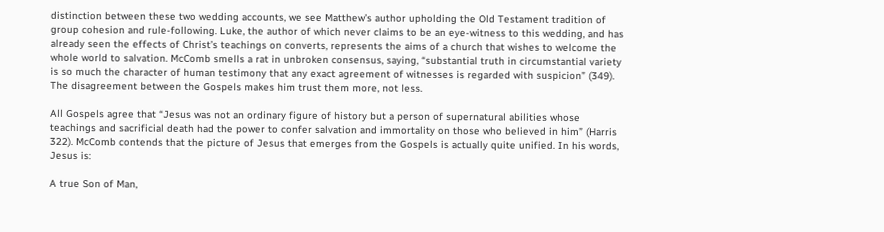distinction between these two wedding accounts, we see Matthew’s author upholding the Old Testament tradition of group cohesion and rule-following. Luke, the author of which never claims to be an eye-witness to this wedding, and has already seen the effects of Christ’s teachings on converts, represents the aims of a church that wishes to welcome the whole world to salvation. McComb smells a rat in unbroken consensus, saying, “substantial truth in circumstantial variety is so much the character of human testimony that any exact agreement of witnesses is regarded with suspicion” (349). The disagreement between the Gospels makes him trust them more, not less.

All Gospels agree that “Jesus was not an ordinary figure of history but a person of supernatural abilities whose teachings and sacrificial death had the power to confer salvation and immortality on those who believed in him” (Harris 322). McComb contends that the picture of Jesus that emerges from the Gospels is actually quite unified. In his words, Jesus is:

A true Son of Man,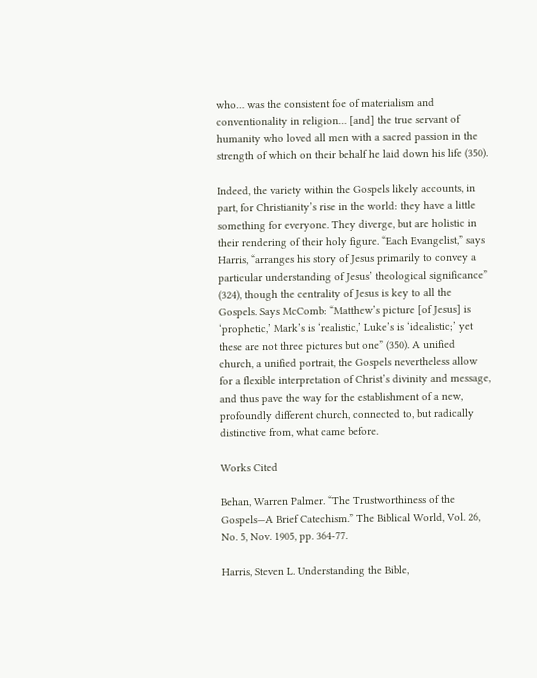who… was the consistent foe of materialism and conventionality in religion… [and] the true servant of humanity who loved all men with a sacred passion in the strength of which on their behalf he laid down his life (350).

Indeed, the variety within the Gospels likely accounts, in part, for Christianity’s rise in the world: they have a little something for everyone. They diverge, but are holistic in their rendering of their holy figure. “Each Evangelist,” says Harris, “arranges his story of Jesus primarily to convey a particular understanding of Jesus’ theological significance” (324), though the centrality of Jesus is key to all the Gospels. Says McComb: “Matthew’s picture [of Jesus] is ‘prophetic,’ Mark’s is ‘realistic,’ Luke’s is ‘idealistic;’ yet these are not three pictures but one” (350). A unified church, a unified portrait, the Gospels nevertheless allow for a flexible interpretation of Christ’s divinity and message, and thus pave the way for the establishment of a new, profoundly different church, connected to, but radically distinctive from, what came before.

Works Cited

Behan, Warren Palmer. “The Trustworthiness of the Gospels—A Brief Catechism.” The Biblical World, Vol. 26, No. 5, Nov. 1905, pp. 364-77.

Harris, Steven L. Understanding the Bible,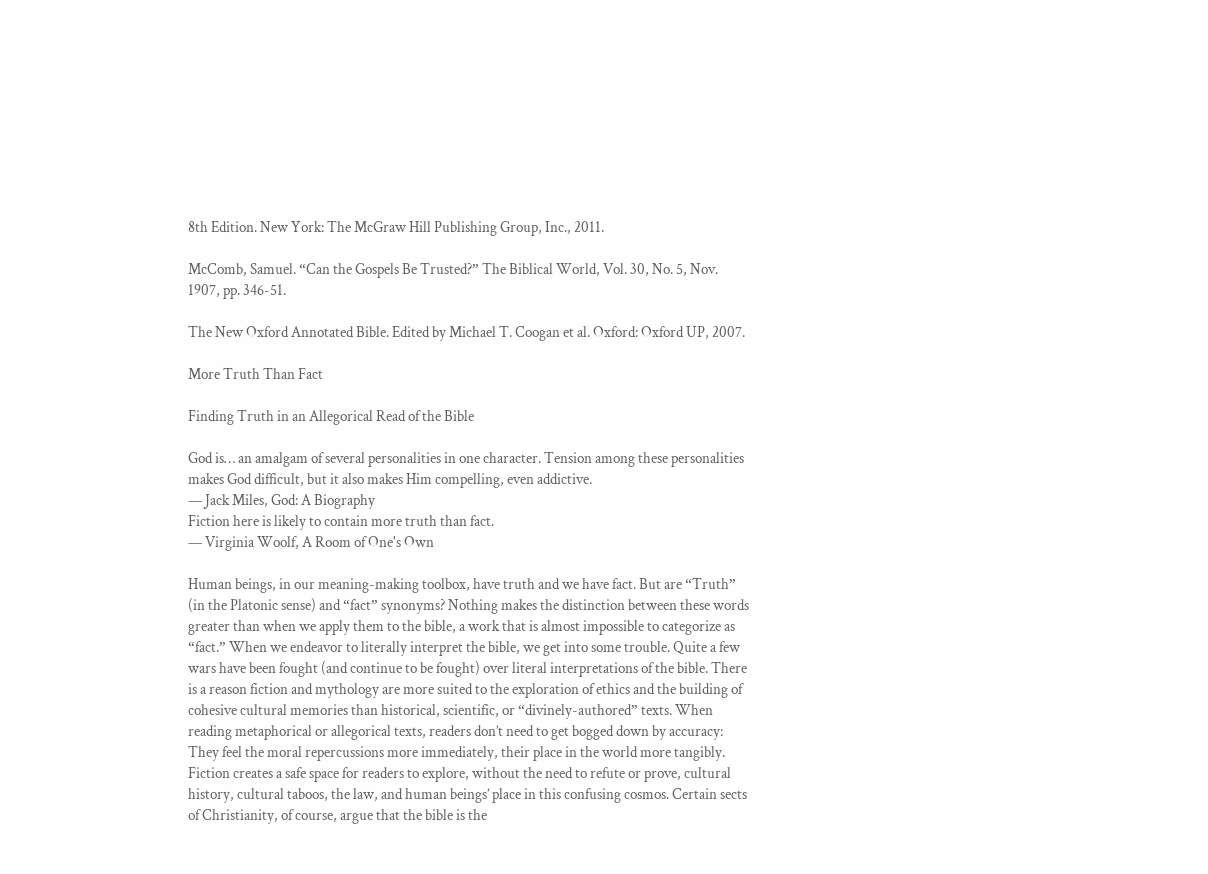8th Edition. New York: The McGraw Hill Publishing Group, Inc., 2011.

McComb, Samuel. “Can the Gospels Be Trusted?” The Biblical World, Vol. 30, No. 5, Nov. 1907, pp. 346-51.

The New Oxford Annotated Bible. Edited by Michael T. Coogan et al. Oxford: Oxford UP, 2007.

More Truth Than Fact

Finding Truth in an Allegorical Read of the Bible

God is… an amalgam of several personalities in one character. Tension among these personalities makes God difficult, but it also makes Him compelling, even addictive.
— Jack Miles, God: A Biography
Fiction here is likely to contain more truth than fact.
— Virginia Woolf, A Room of One's Own

Human beings, in our meaning-making toolbox, have truth and we have fact. But are “Truth” (in the Platonic sense) and “fact” synonyms? Nothing makes the distinction between these words greater than when we apply them to the bible, a work that is almost impossible to categorize as “fact.” When we endeavor to literally interpret the bible, we get into some trouble. Quite a few wars have been fought (and continue to be fought) over literal interpretations of the bible. There is a reason fiction and mythology are more suited to the exploration of ethics and the building of cohesive cultural memories than historical, scientific, or “divinely-authored” texts. When reading metaphorical or allegorical texts, readers don’t need to get bogged down by accuracy: They feel the moral repercussions more immediately, their place in the world more tangibly. Fiction creates a safe space for readers to explore, without the need to refute or prove, cultural history, cultural taboos, the law, and human beings’ place in this confusing cosmos. Certain sects of Christianity, of course, argue that the bible is the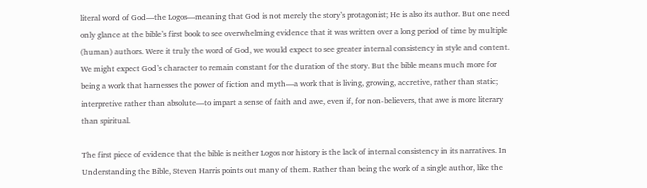literal word of God—the Logos—meaning that God is not merely the story’s protagonist; He is also its author. But one need only glance at the bible’s first book to see overwhelming evidence that it was written over a long period of time by multiple (human) authors. Were it truly the word of God, we would expect to see greater internal consistency in style and content. We might expect God’s character to remain constant for the duration of the story. But the bible means much more for being a work that harnesses the power of fiction and myth—a work that is living, growing, accretive, rather than static; interpretive rather than absolute—to impart a sense of faith and awe, even if, for non-believers, that awe is more literary than spiritual.

The first piece of evidence that the bible is neither Logos nor history is the lack of internal consistency in its narratives. In Understanding the Bible, Steven Harris points out many of them. Rather than being the work of a single author, like the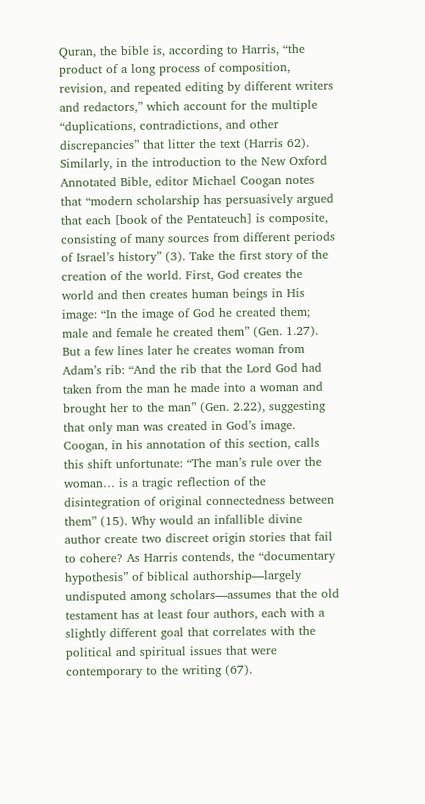Quran, the bible is, according to Harris, “the product of a long process of composition, revision, and repeated editing by different writers and redactors,” which account for the multiple “duplications, contradictions, and other discrepancies” that litter the text (Harris 62). Similarly, in the introduction to the New Oxford Annotated Bible, editor Michael Coogan notes that “modern scholarship has persuasively argued that each [book of the Pentateuch] is composite, consisting of many sources from different periods of Israel’s history” (3). Take the first story of the creation of the world. First, God creates the world and then creates human beings in His image: “In the image of God he created them; male and female he created them” (Gen. 1.27). But a few lines later he creates woman from Adam’s rib: “And the rib that the Lord God had taken from the man he made into a woman and brought her to the man” (Gen. 2.22), suggesting that only man was created in God’s image. Coogan, in his annotation of this section, calls this shift unfortunate: “The man’s rule over the woman… is a tragic reflection of the disintegration of original connectedness between them” (15). Why would an infallible divine author create two discreet origin stories that fail to cohere? As Harris contends, the “documentary hypothesis” of biblical authorship—largely undisputed among scholars—assumes that the old testament has at least four authors, each with a slightly different goal that correlates with the political and spiritual issues that were contemporary to the writing (67).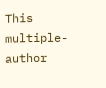This multiple-author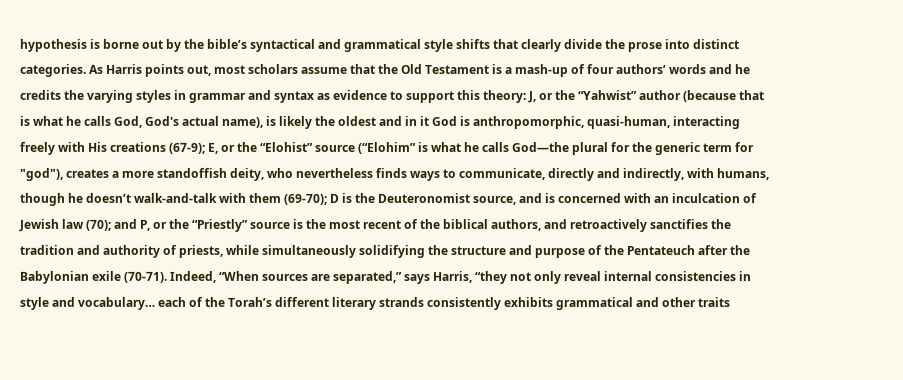hypothesis is borne out by the bible’s syntactical and grammatical style shifts that clearly divide the prose into distinct categories. As Harris points out, most scholars assume that the Old Testament is a mash-up of four authors’ words and he credits the varying styles in grammar and syntax as evidence to support this theory: J, or the “Yahwist” author (because that is what he calls God, God's actual name), is likely the oldest and in it God is anthropomorphic, quasi-human, interacting freely with His creations (67-9); E, or the “Elohist” source (“Elohim” is what he calls God—the plural for the generic term for "god"), creates a more standoffish deity, who nevertheless finds ways to communicate, directly and indirectly, with humans, though he doesn’t walk-and-talk with them (69-70); D is the Deuteronomist source, and is concerned with an inculcation of Jewish law (70); and P, or the “Priestly” source is the most recent of the biblical authors, and retroactively sanctifies the tradition and authority of priests, while simultaneously solidifying the structure and purpose of the Pentateuch after the Babylonian exile (70-71). Indeed, “When sources are separated,” says Harris, “they not only reveal internal consistencies in style and vocabulary… each of the Torah’s different literary strands consistently exhibits grammatical and other traits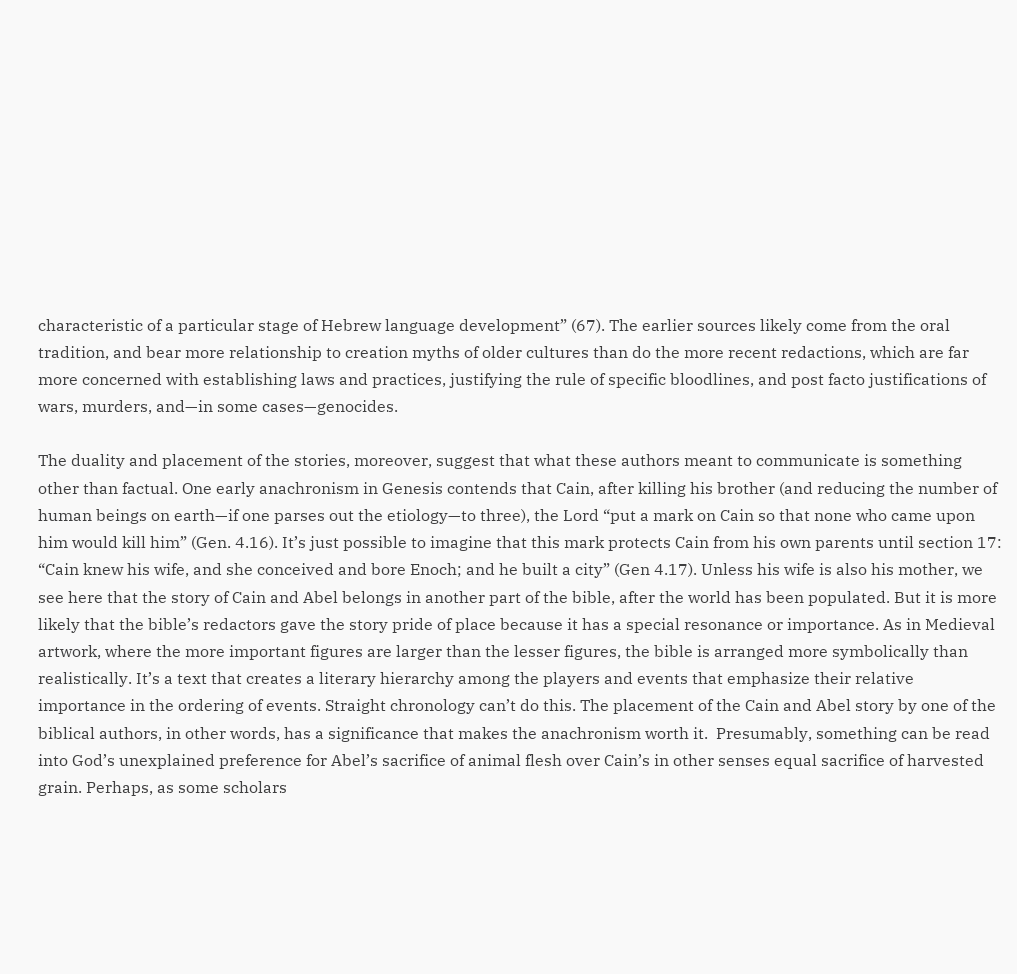characteristic of a particular stage of Hebrew language development” (67). The earlier sources likely come from the oral tradition, and bear more relationship to creation myths of older cultures than do the more recent redactions, which are far more concerned with establishing laws and practices, justifying the rule of specific bloodlines, and post facto justifications of wars, murders, and—in some cases—genocides.

The duality and placement of the stories, moreover, suggest that what these authors meant to communicate is something other than factual. One early anachronism in Genesis contends that Cain, after killing his brother (and reducing the number of human beings on earth—if one parses out the etiology—to three), the Lord “put a mark on Cain so that none who came upon him would kill him” (Gen. 4.16). It’s just possible to imagine that this mark protects Cain from his own parents until section 17: “Cain knew his wife, and she conceived and bore Enoch; and he built a city” (Gen 4.17). Unless his wife is also his mother, we see here that the story of Cain and Abel belongs in another part of the bible, after the world has been populated. But it is more likely that the bible’s redactors gave the story pride of place because it has a special resonance or importance. As in Medieval artwork, where the more important figures are larger than the lesser figures, the bible is arranged more symbolically than realistically. It’s a text that creates a literary hierarchy among the players and events that emphasize their relative importance in the ordering of events. Straight chronology can’t do this. The placement of the Cain and Abel story by one of the biblical authors, in other words, has a significance that makes the anachronism worth it.  Presumably, something can be read into God’s unexplained preference for Abel’s sacrifice of animal flesh over Cain’s in other senses equal sacrifice of harvested grain. Perhaps, as some scholars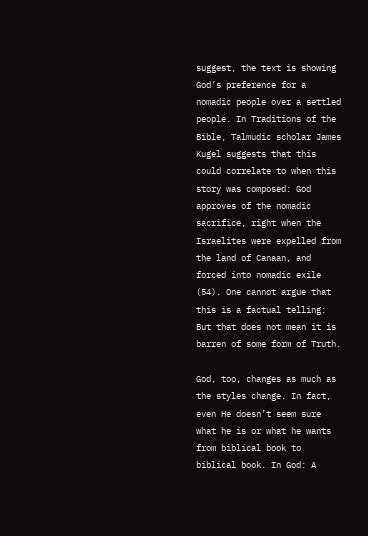suggest, the text is showing God’s preference for a nomadic people over a settled people. In Traditions of the Bible, Talmudic scholar James Kugel suggests that this could correlate to when this story was composed: God approves of the nomadic sacrifice, right when the Israelites were expelled from the land of Canaan, and forced into nomadic exile (54). One cannot argue that this is a factual telling: But that does not mean it is barren of some form of Truth.

God, too, changes as much as the styles change. In fact, even He doesn’t seem sure what he is or what he wants from biblical book to biblical book. In God: A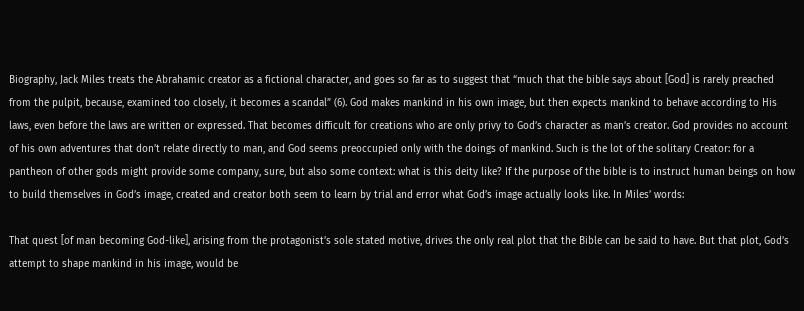Biography, Jack Miles treats the Abrahamic creator as a fictional character, and goes so far as to suggest that “much that the bible says about [God] is rarely preached from the pulpit, because, examined too closely, it becomes a scandal” (6). God makes mankind in his own image, but then expects mankind to behave according to His laws, even before the laws are written or expressed. That becomes difficult for creations who are only privy to God’s character as man’s creator. God provides no account of his own adventures that don’t relate directly to man, and God seems preoccupied only with the doings of mankind. Such is the lot of the solitary Creator: for a pantheon of other gods might provide some company, sure, but also some context: what is this deity like? If the purpose of the bible is to instruct human beings on how to build themselves in God’s image, created and creator both seem to learn by trial and error what God’s image actually looks like. In Miles’ words:

That quest [of man becoming God-like], arising from the protagonist’s sole stated motive, drives the only real plot that the Bible can be said to have. But that plot, God’s attempt to shape mankind in his image, would be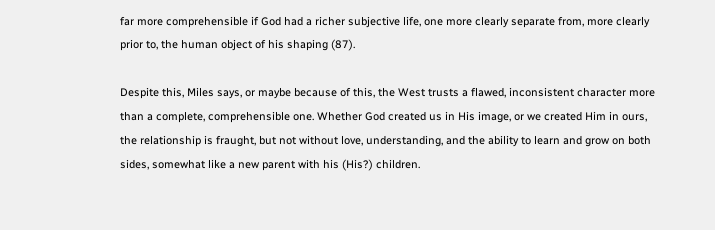far more comprehensible if God had a richer subjective life, one more clearly separate from, more clearly prior to, the human object of his shaping (87).

Despite this, Miles says, or maybe because of this, the West trusts a flawed, inconsistent character more than a complete, comprehensible one. Whether God created us in His image, or we created Him in ours, the relationship is fraught, but not without love, understanding, and the ability to learn and grow on both sides, somewhat like a new parent with his (His?) children.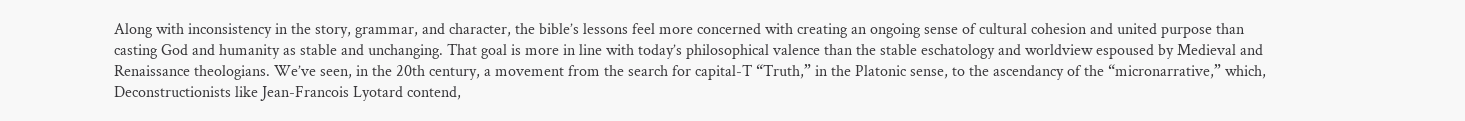Along with inconsistency in the story, grammar, and character, the bible’s lessons feel more concerned with creating an ongoing sense of cultural cohesion and united purpose than casting God and humanity as stable and unchanging. That goal is more in line with today’s philosophical valence than the stable eschatology and worldview espoused by Medieval and Renaissance theologians. We’ve seen, in the 20th century, a movement from the search for capital-T “Truth,” in the Platonic sense, to the ascendancy of the “micronarrative,” which, Deconstructionists like Jean-Francois Lyotard contend,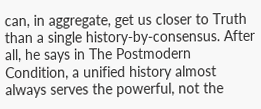can, in aggregate, get us closer to Truth than a single history-by-consensus. After all, he says in The Postmodern Condition, a unified history almost always serves the powerful, not the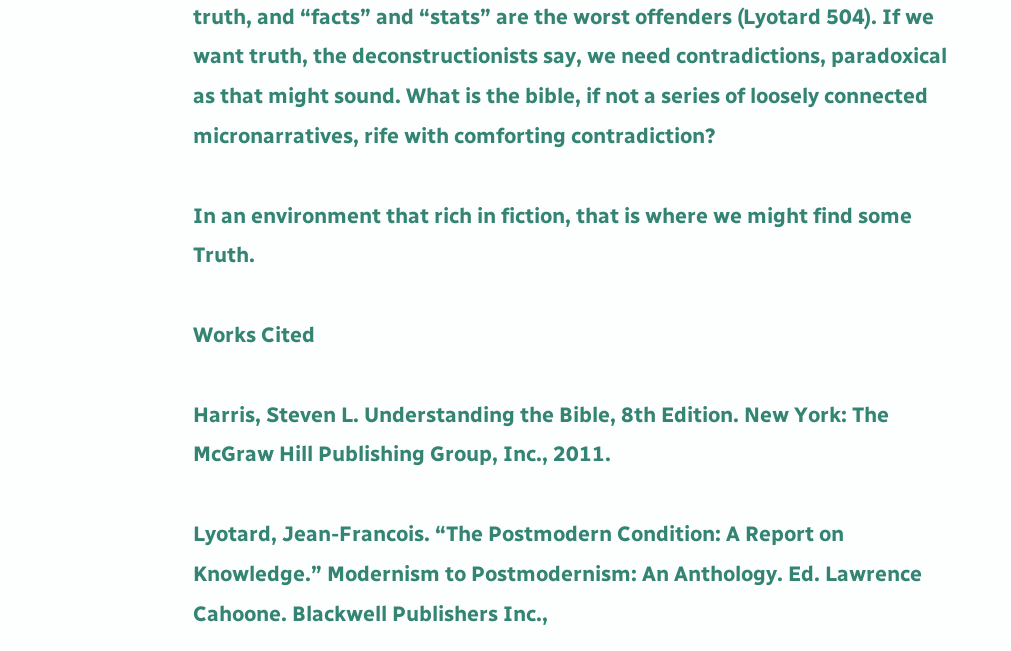truth, and “facts” and “stats” are the worst offenders (Lyotard 504). If we want truth, the deconstructionists say, we need contradictions, paradoxical as that might sound. What is the bible, if not a series of loosely connected micronarratives, rife with comforting contradiction?

In an environment that rich in fiction, that is where we might find some Truth.

Works Cited

Harris, Steven L. Understanding the Bible, 8th Edition. New York: The McGraw Hill Publishing Group, Inc., 2011.

Lyotard, Jean-Francois. “The Postmodern Condition: A Report on Knowledge.” Modernism to Postmodernism: An Anthology. Ed. Lawrence Cahoone. Blackwell Publishers Inc.,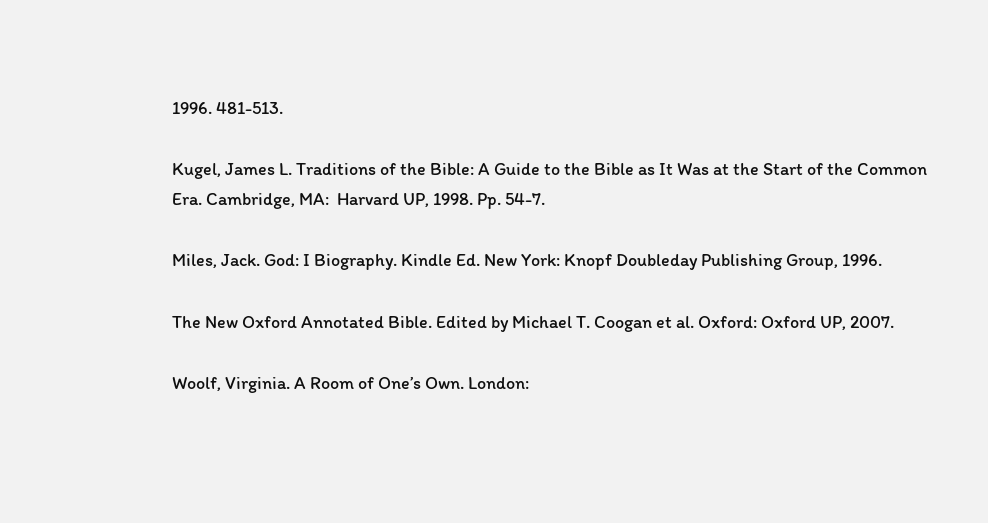1996. 481-513.

Kugel, James L. Traditions of the Bible: A Guide to the Bible as It Was at the Start of the Common Era. Cambridge, MA:  Harvard UP, 1998. Pp. 54-7.

Miles, Jack. God: I Biography. Kindle Ed. New York: Knopf Doubleday Publishing Group, 1996.

The New Oxford Annotated Bible. Edited by Michael T. Coogan et al. Oxford: Oxford UP, 2007.

Woolf, Virginia. A Room of One’s Own. London: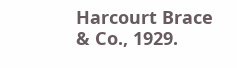Harcourt Brace & Co., 1929.